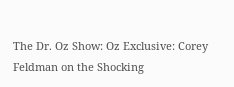The Dr. Oz Show: Oz Exclusive: Corey Feldman on the Shocking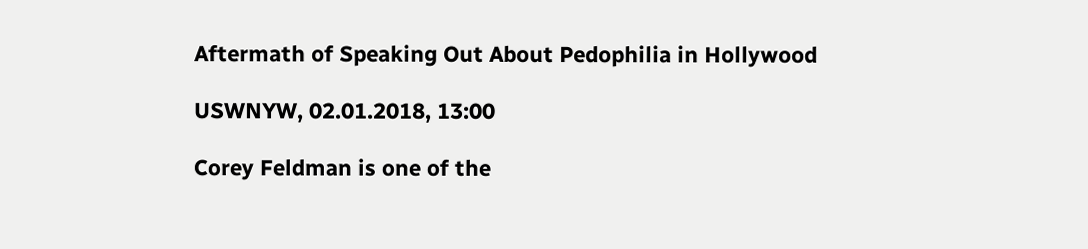Aftermath of Speaking Out About Pedophilia in Hollywood

USWNYW, 02.01.2018, 13:00

Corey Feldman is one of the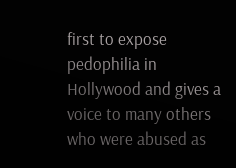first to expose pedophilia in Hollywood and gives a voice to many others who were abused as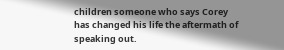children someone who says Corey has changed his life the aftermath of speaking out.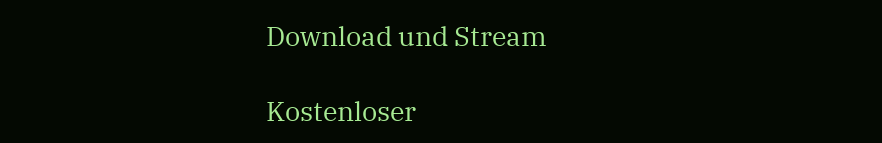Download und Stream

Kostenloser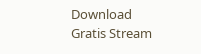Download
Gratis Stream